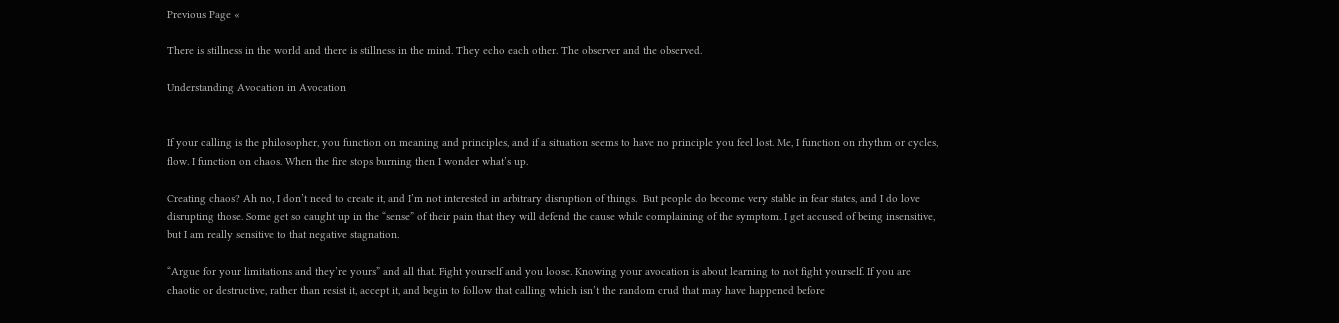Previous Page «

There is stillness in the world and there is stillness in the mind. They echo each other. The observer and the observed.

Understanding Avocation in Avocation


If your calling is the philosopher, you function on meaning and principles, and if a situation seems to have no principle you feel lost. Me, I function on rhythm or cycles, flow. I function on chaos. When the fire stops burning then I wonder what’s up.

Creating chaos? Ah no, I don’t need to create it, and I’m not interested in arbitrary disruption of things.  But people do become very stable in fear states, and I do love disrupting those. Some get so caught up in the “sense” of their pain that they will defend the cause while complaining of the symptom. I get accused of being insensitive, but I am really sensitive to that negative stagnation.

“Argue for your limitations and they’re yours” and all that. Fight yourself and you loose. Knowing your avocation is about learning to not fight yourself. If you are chaotic or destructive, rather than resist it, accept it, and begin to follow that calling which isn’t the random crud that may have happened before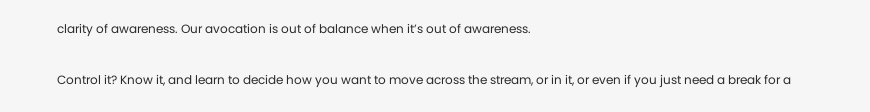clarity of awareness. Our avocation is out of balance when it’s out of awareness.

Control it? Know it, and learn to decide how you want to move across the stream, or in it, or even if you just need a break for a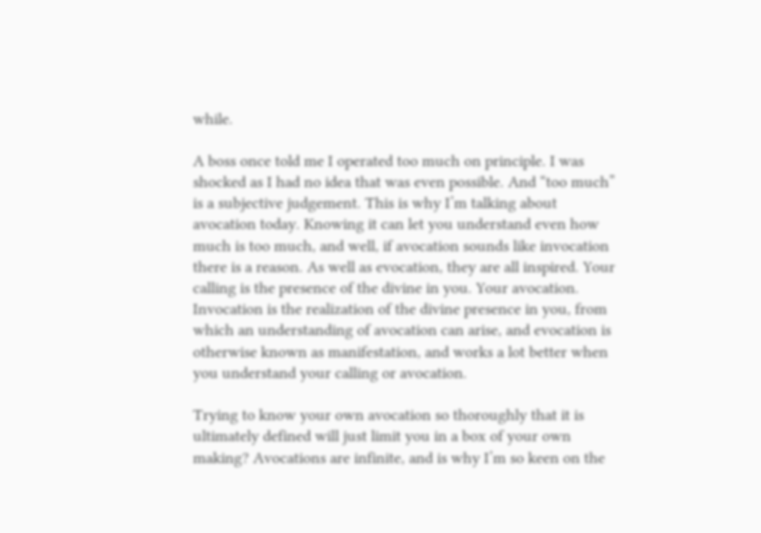while.

A boss once told me I operated too much on principle. I was shocked as I had no idea that was even possible. And “too much” is a subjective judgement. This is why I’m talking about avocation today. Knowing it can let you understand even how much is too much, and well, if avocation sounds like invocation there is a reason. As well as evocation, they are all inspired. Your calling is the presence of the divine in you. Your avocation. Invocation is the realization of the divine presence in you, from which an understanding of avocation can arise, and evocation is otherwise known as manifestation, and works a lot better when you understand your calling or avocation.

Trying to know your own avocation so thoroughly that it is ultimately defined will just limit you in a box of your own making? Avocations are infinite, and is why I’m so keen on the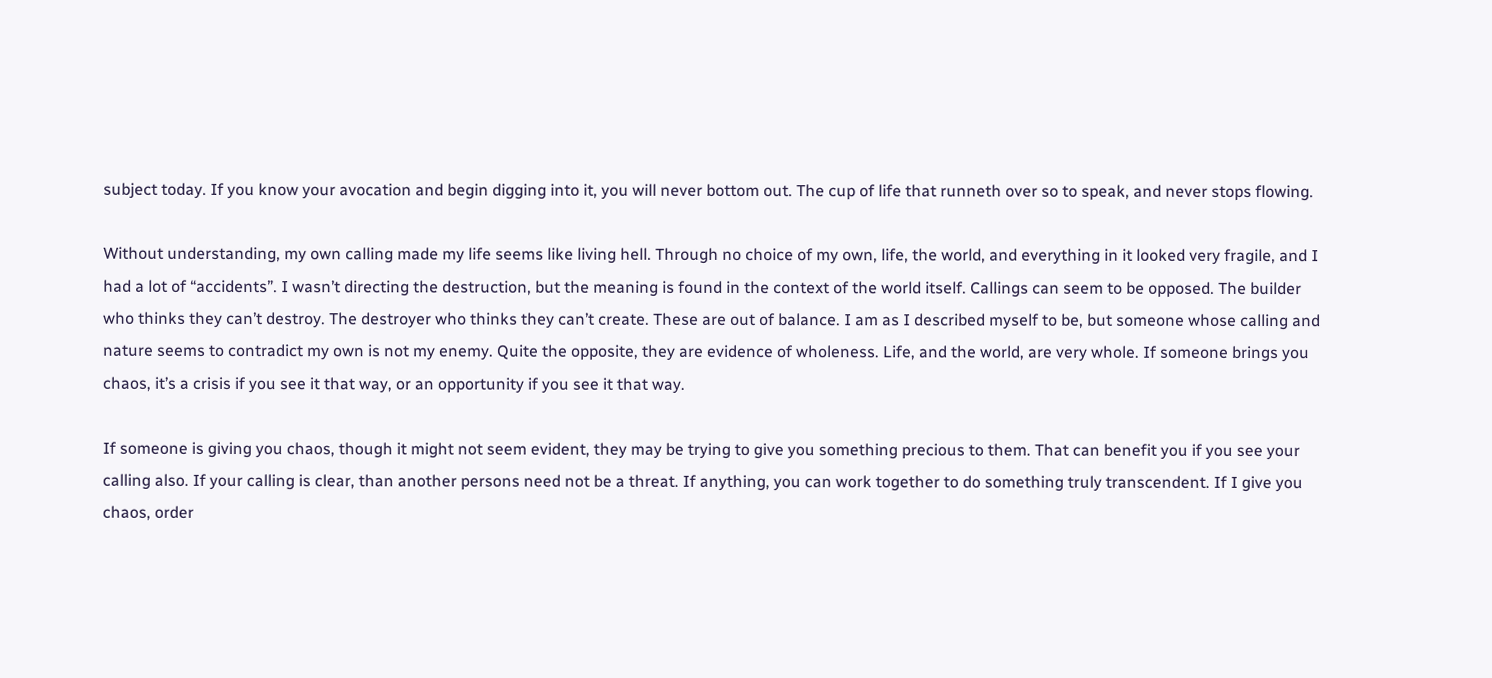subject today. If you know your avocation and begin digging into it, you will never bottom out. The cup of life that runneth over so to speak, and never stops flowing.

Without understanding, my own calling made my life seems like living hell. Through no choice of my own, life, the world, and everything in it looked very fragile, and I had a lot of “accidents”. I wasn’t directing the destruction, but the meaning is found in the context of the world itself. Callings can seem to be opposed. The builder who thinks they can’t destroy. The destroyer who thinks they can’t create. These are out of balance. I am as I described myself to be, but someone whose calling and nature seems to contradict my own is not my enemy. Quite the opposite, they are evidence of wholeness. Life, and the world, are very whole. If someone brings you chaos, it’s a crisis if you see it that way, or an opportunity if you see it that way.

If someone is giving you chaos, though it might not seem evident, they may be trying to give you something precious to them. That can benefit you if you see your calling also. If your calling is clear, than another persons need not be a threat. If anything, you can work together to do something truly transcendent. If I give you chaos, order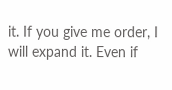it. If you give me order, I will expand it. Even if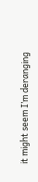it might seem I’m deranging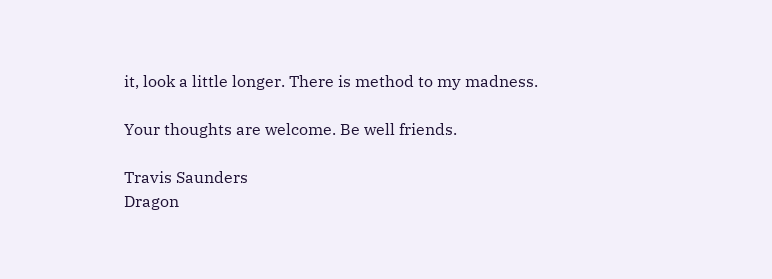it, look a little longer. There is method to my madness.

Your thoughts are welcome. Be well friends.

Travis Saunders
Dragon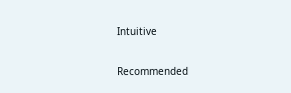Intuitive

Recommended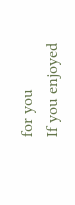for you
If you enjoyed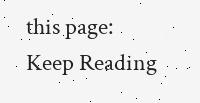this page:
Keep Reading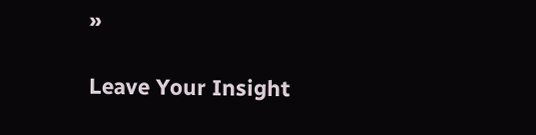»

Leave Your Insight